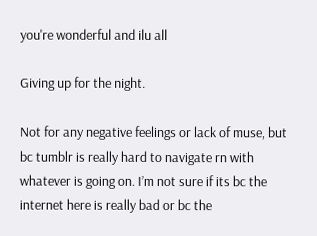you're wonderful and ilu all

Giving up for the night.

Not for any negative feelings or lack of muse, but bc tumblr is really hard to navigate rn with whatever is going on. I’m not sure if its bc the internet here is really bad or bc the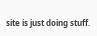site is just doing stuff.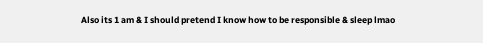Also its 1 am & I should pretend I know how to be responsible & sleep lmao